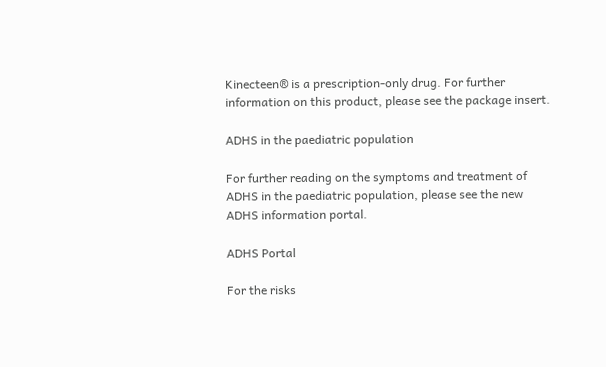Kinecteen® is a prescription-only drug. For further information on this product, please see the package insert.

ADHS in the paediatric population

For further reading on the symptoms and treatment of ADHS in the paediatric population, please see the new ADHS information portal.

ADHS Portal

For the risks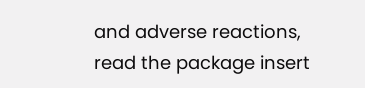and adverse reactions, read the package insert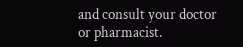and consult your doctor or pharmacist.